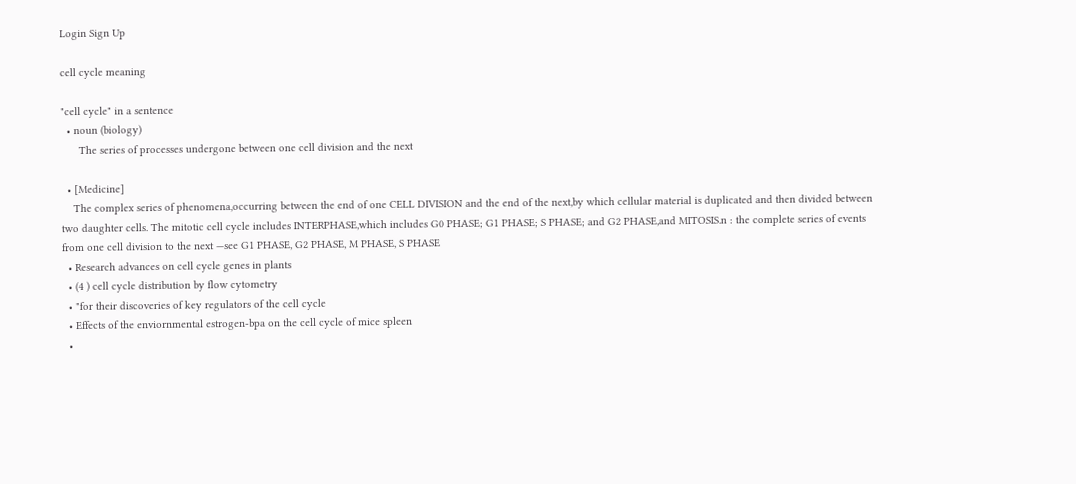Login Sign Up

cell cycle meaning

"cell cycle" in a sentence
  • noun (biology)
      The series of processes undergone between one cell division and the next

  • [Medicine]
    The complex series of phenomena,occurring between the end of one CELL DIVISION and the end of the next,by which cellular material is duplicated and then divided between two daughter cells. The mitotic cell cycle includes INTERPHASE,which includes G0 PHASE; G1 PHASE; S PHASE; and G2 PHASE,and MITOSIS.n : the complete series of events from one cell division to the next —see G1 PHASE, G2 PHASE, M PHASE, S PHASE
  • Research advances on cell cycle genes in plants
  • (4 ) cell cycle distribution by flow cytometry
  • "for their discoveries of key regulators of the cell cycle
  • Effects of the enviornmental estrogen-bpa on the cell cycle of mice spleen
  •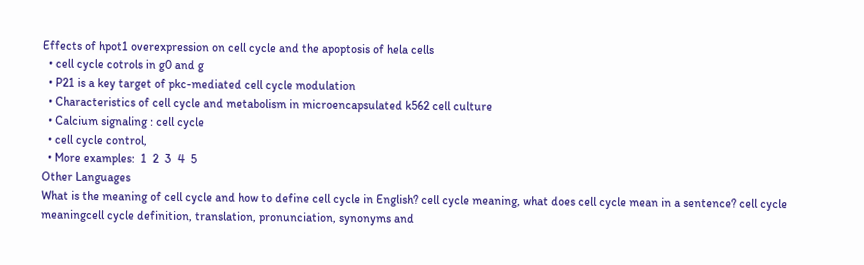Effects of hpot1 overexpression on cell cycle and the apoptosis of hela cells
  • cell cycle cotrols in g0 and g
  • P21 is a key target of pkc-mediated cell cycle modulation
  • Characteristics of cell cycle and metabolism in microencapsulated k562 cell culture
  • Calcium signaling : cell cycle
  • cell cycle control,
  • More examples:  1  2  3  4  5
Other Languages
What is the meaning of cell cycle and how to define cell cycle in English? cell cycle meaning, what does cell cycle mean in a sentence? cell cycle meaningcell cycle definition, translation, pronunciation, synonyms and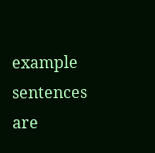example sentences are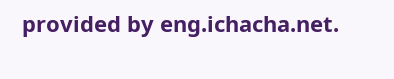provided by eng.ichacha.net.